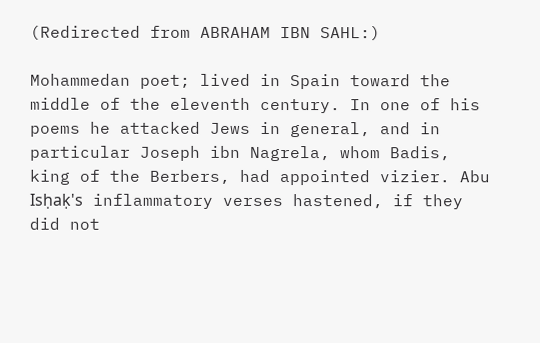(Redirected from ABRAHAM IBN SAHL:)

Mohammedan poet; lived in Spain toward the middle of the eleventh century. In one of his poems he attacked Jews in general, and in particular Joseph ibn Nagrela, whom Badis, king of the Berbers, had appointed vizier. Abu Isḥaḳ's inflammatory verses hastened, if they did not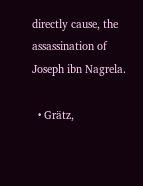directly cause, the assassination of Joseph ibn Nagrela.

  • Grätz,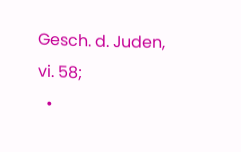Gesch. d. Juden, vi. 58;
  •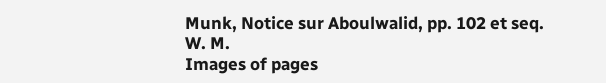Munk, Notice sur Aboulwalid, pp. 102 et seq.
W. M.
Images of pages